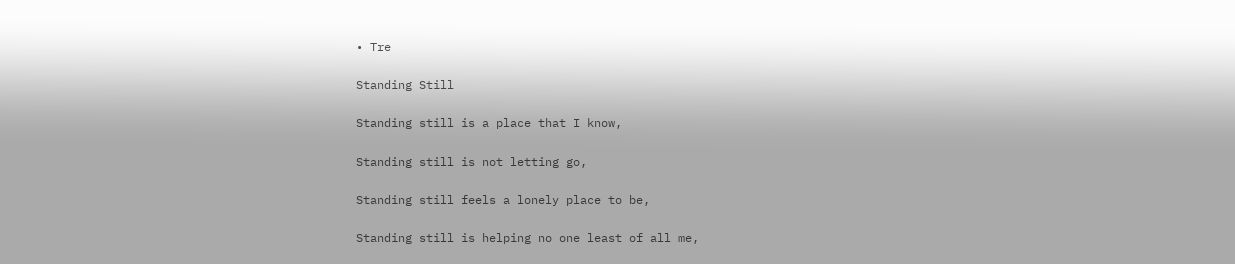• Tre

Standing Still

Standing still is a place that I know,

Standing still is not letting go,

Standing still feels a lonely place to be,

Standing still is helping no one least of all me,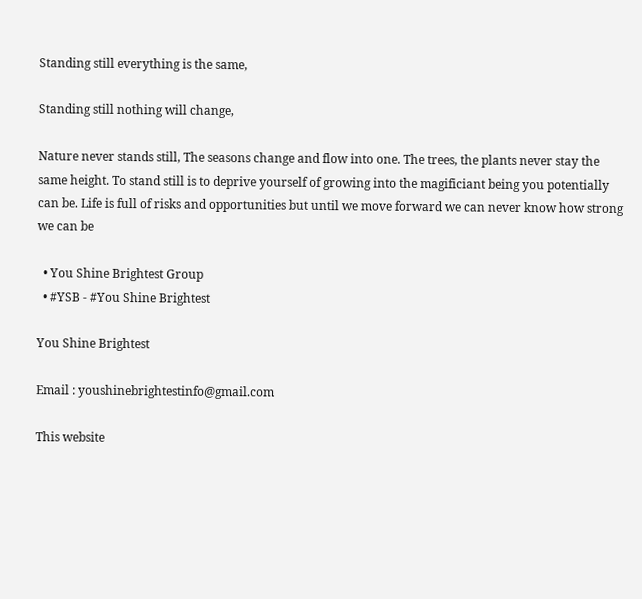Standing still everything is the same,

Standing still nothing will change,

Nature never stands still, The seasons change and flow into one. The trees, the plants never stay the same height. To stand still is to deprive yourself of growing into the magificiant being you potentially can be. Life is full of risks and opportunities but until we move forward we can never know how strong we can be

  • You Shine Brightest Group
  • #YSB - #You Shine Brightest

You Shine Brightest

Email : youshinebrightestinfo@gmail.com

This website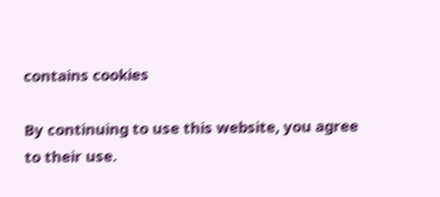contains cookies

By continuing to use this website, you agree to their use.